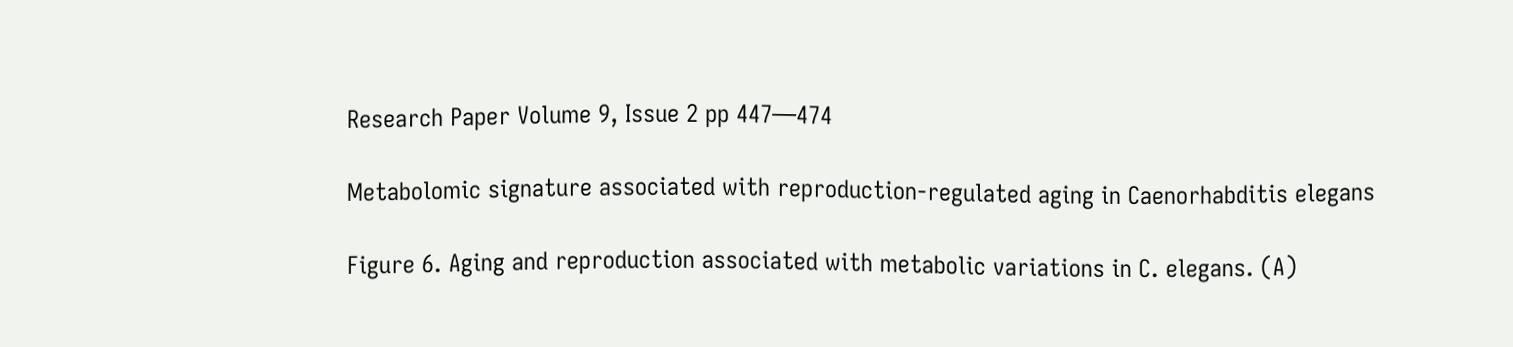Research Paper Volume 9, Issue 2 pp 447—474

Metabolomic signature associated with reproduction-regulated aging in Caenorhabditis elegans

Figure 6. Aging and reproduction associated with metabolic variations in C. elegans. (A)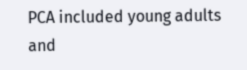PCA included young adults and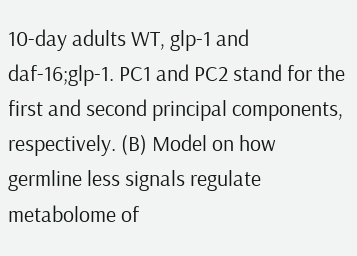10-day adults WT, glp-1 and daf-16;glp-1. PC1 and PC2 stand for the first and second principal components, respectively. (B) Model on how germline less signals regulate metabolome of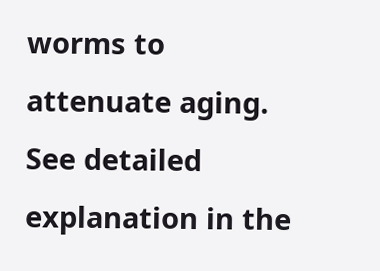worms to attenuate aging. See detailed explanation in the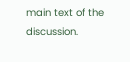main text of the discussion.